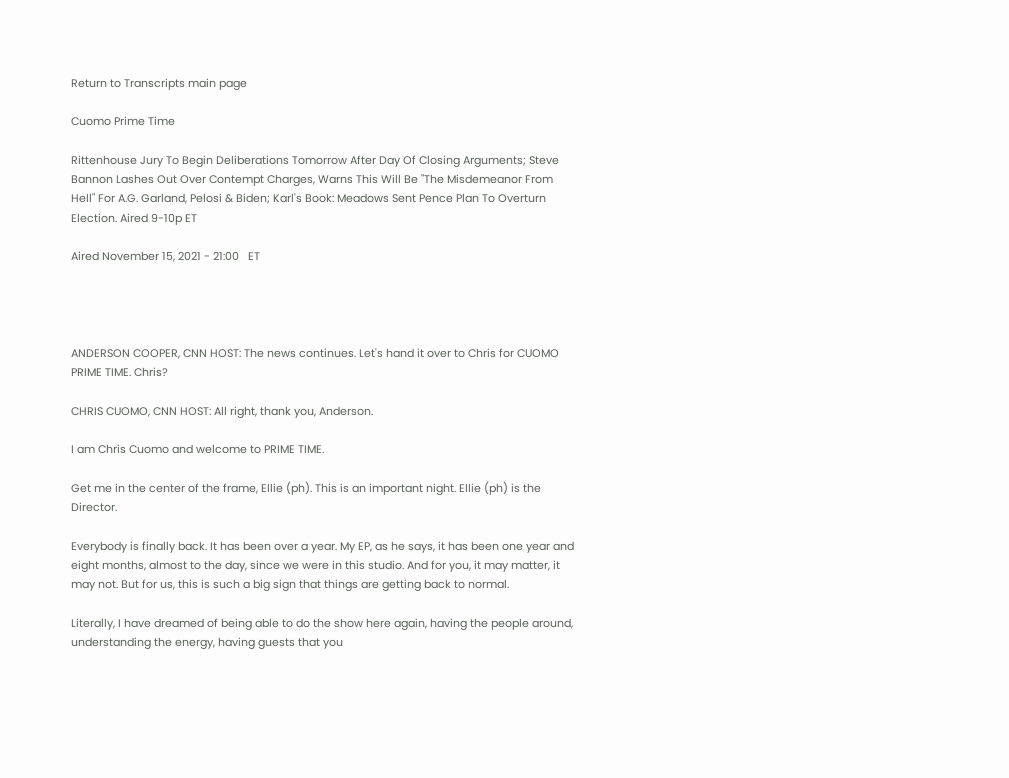Return to Transcripts main page

Cuomo Prime Time

Rittenhouse Jury To Begin Deliberations Tomorrow After Day Of Closing Arguments; Steve Bannon Lashes Out Over Contempt Charges, Warns This Will Be "The Misdemeanor From Hell" For A.G. Garland, Pelosi & Biden; Karl's Book: Meadows Sent Pence Plan To Overturn Election. Aired 9-10p ET

Aired November 15, 2021 - 21:00   ET




ANDERSON COOPER, CNN HOST: The news continues. Let's hand it over to Chris for CUOMO PRIME TIME. Chris?

CHRIS CUOMO, CNN HOST: All right, thank you, Anderson.

I am Chris Cuomo and welcome to PRIME TIME.

Get me in the center of the frame, Ellie (ph). This is an important night. Ellie (ph) is the Director.

Everybody is finally back. It has been over a year. My EP, as he says, it has been one year and eight months, almost to the day, since we were in this studio. And for you, it may matter, it may not. But for us, this is such a big sign that things are getting back to normal.

Literally, I have dreamed of being able to do the show here again, having the people around, understanding the energy, having guests that you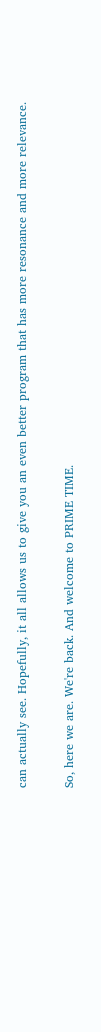can actually see. Hopefully, it all allows us to give you an even better program that has more resonance and more relevance.

So, here we are. We're back. And welcome to PRIME TIME.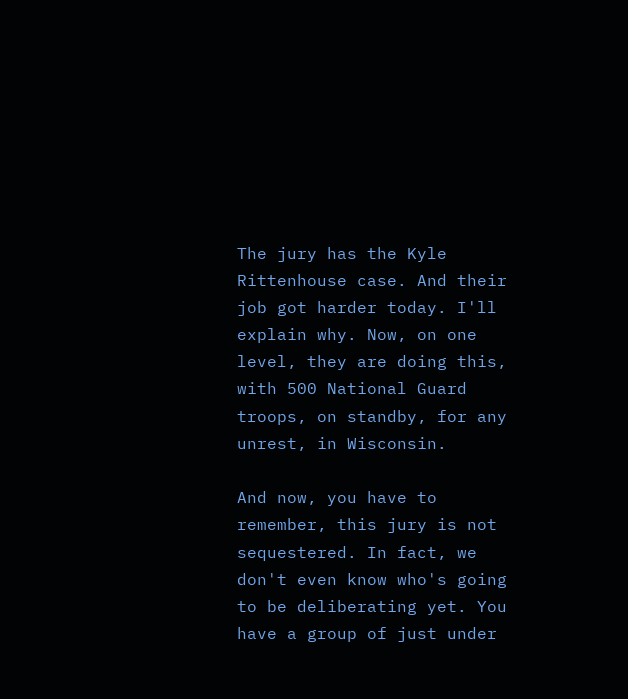The jury has the Kyle Rittenhouse case. And their job got harder today. I'll explain why. Now, on one level, they are doing this, with 500 National Guard troops, on standby, for any unrest, in Wisconsin.

And now, you have to remember, this jury is not sequestered. In fact, we don't even know who's going to be deliberating yet. You have a group of just under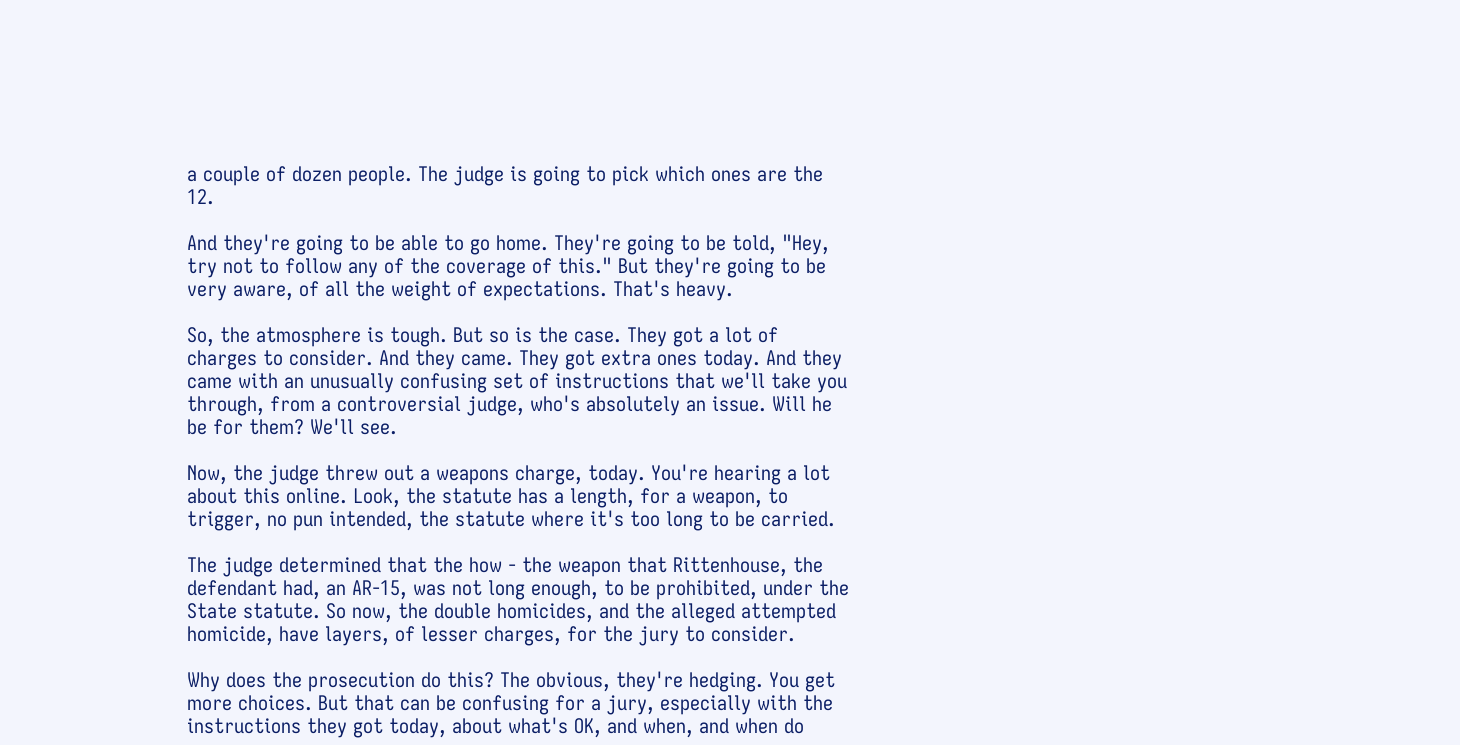a couple of dozen people. The judge is going to pick which ones are the 12.

And they're going to be able to go home. They're going to be told, "Hey, try not to follow any of the coverage of this." But they're going to be very aware, of all the weight of expectations. That's heavy.

So, the atmosphere is tough. But so is the case. They got a lot of charges to consider. And they came. They got extra ones today. And they came with an unusually confusing set of instructions that we'll take you through, from a controversial judge, who's absolutely an issue. Will he be for them? We'll see.

Now, the judge threw out a weapons charge, today. You're hearing a lot about this online. Look, the statute has a length, for a weapon, to trigger, no pun intended, the statute where it's too long to be carried.

The judge determined that the how - the weapon that Rittenhouse, the defendant had, an AR-15, was not long enough, to be prohibited, under the State statute. So now, the double homicides, and the alleged attempted homicide, have layers, of lesser charges, for the jury to consider.

Why does the prosecution do this? The obvious, they're hedging. You get more choices. But that can be confusing for a jury, especially with the instructions they got today, about what's OK, and when, and when do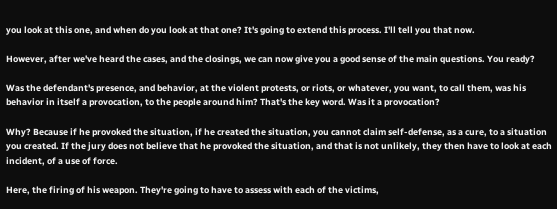you look at this one, and when do you look at that one? It's going to extend this process. I'll tell you that now.

However, after we've heard the cases, and the closings, we can now give you a good sense of the main questions. You ready?

Was the defendant's presence, and behavior, at the violent protests, or riots, or whatever, you want, to call them, was his behavior in itself a provocation, to the people around him? That's the key word. Was it a provocation?

Why? Because if he provoked the situation, if he created the situation, you cannot claim self-defense, as a cure, to a situation you created. If the jury does not believe that he provoked the situation, and that is not unlikely, they then have to look at each incident, of a use of force.

Here, the firing of his weapon. They're going to have to assess with each of the victims,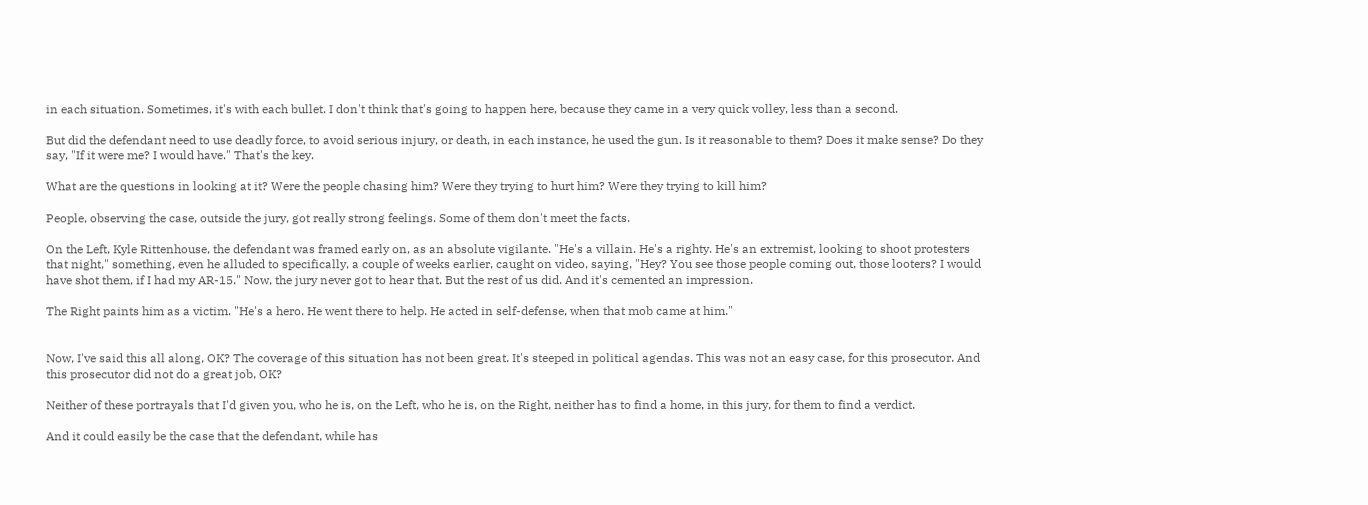in each situation. Sometimes, it's with each bullet. I don't think that's going to happen here, because they came in a very quick volley, less than a second.

But did the defendant need to use deadly force, to avoid serious injury, or death, in each instance, he used the gun. Is it reasonable to them? Does it make sense? Do they say, "If it were me? I would have." That's the key.

What are the questions in looking at it? Were the people chasing him? Were they trying to hurt him? Were they trying to kill him?

People, observing the case, outside the jury, got really strong feelings. Some of them don't meet the facts.

On the Left, Kyle Rittenhouse, the defendant was framed early on, as an absolute vigilante. "He's a villain. He's a righty. He's an extremist, looking to shoot protesters that night," something, even he alluded to specifically, a couple of weeks earlier, caught on video, saying, "Hey? You see those people coming out, those looters? I would have shot them, if I had my AR-15." Now, the jury never got to hear that. But the rest of us did. And it's cemented an impression.

The Right paints him as a victim. "He's a hero. He went there to help. He acted in self-defense, when that mob came at him."


Now, I've said this all along, OK? The coverage of this situation has not been great. It's steeped in political agendas. This was not an easy case, for this prosecutor. And this prosecutor did not do a great job, OK?

Neither of these portrayals that I'd given you, who he is, on the Left, who he is, on the Right, neither has to find a home, in this jury, for them to find a verdict.

And it could easily be the case that the defendant, while has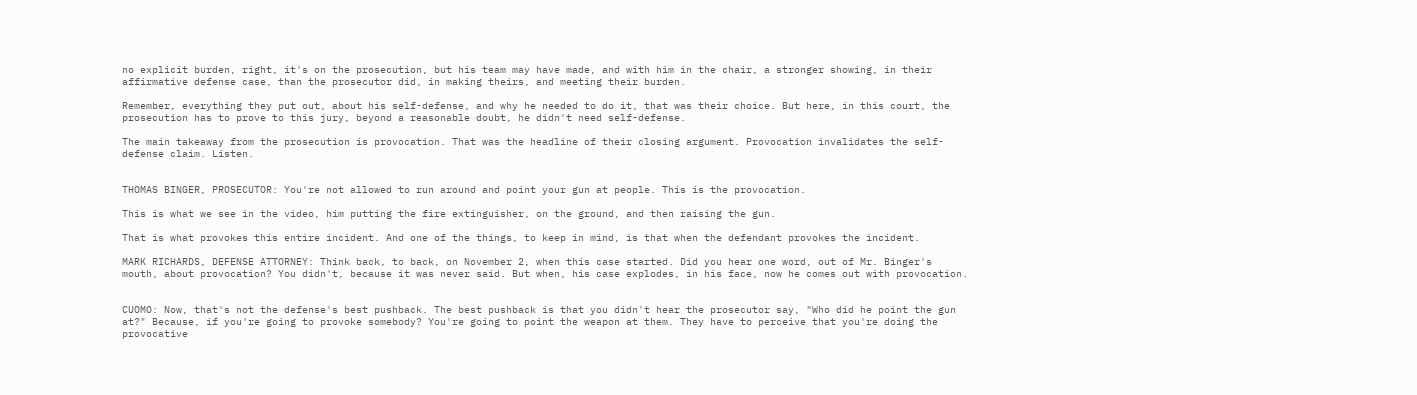no explicit burden, right, it's on the prosecution, but his team may have made, and with him in the chair, a stronger showing, in their affirmative defense case, than the prosecutor did, in making theirs, and meeting their burden.

Remember, everything they put out, about his self-defense, and why he needed to do it, that was their choice. But here, in this court, the prosecution has to prove to this jury, beyond a reasonable doubt, he didn't need self-defense.

The main takeaway from the prosecution is provocation. That was the headline of their closing argument. Provocation invalidates the self- defense claim. Listen.


THOMAS BINGER, PROSECUTOR: You're not allowed to run around and point your gun at people. This is the provocation.

This is what we see in the video, him putting the fire extinguisher, on the ground, and then raising the gun.

That is what provokes this entire incident. And one of the things, to keep in mind, is that when the defendant provokes the incident.

MARK RICHARDS, DEFENSE ATTORNEY: Think back, to back, on November 2, when this case started. Did you hear one word, out of Mr. Binger's mouth, about provocation? You didn't, because it was never said. But when, his case explodes, in his face, now he comes out with provocation.


CUOMO: Now, that's not the defense's best pushback. The best pushback is that you didn't hear the prosecutor say, "Who did he point the gun at?" Because, if you're going to provoke somebody? You're going to point the weapon at them. They have to perceive that you're doing the provocative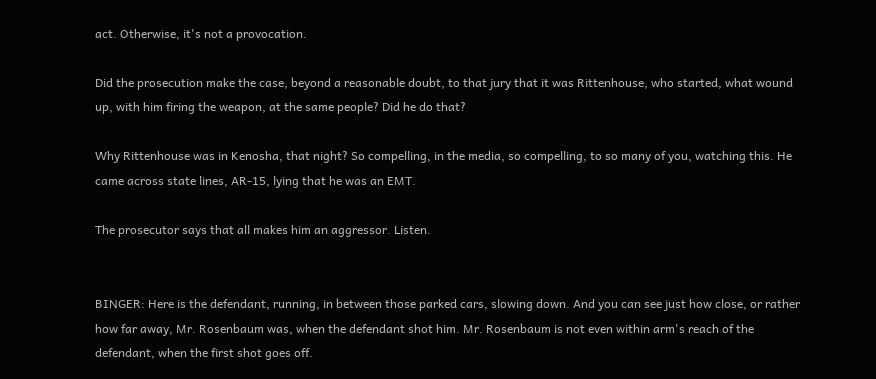act. Otherwise, it's not a provocation.

Did the prosecution make the case, beyond a reasonable doubt, to that jury that it was Rittenhouse, who started, what wound up, with him firing the weapon, at the same people? Did he do that?

Why Rittenhouse was in Kenosha, that night? So compelling, in the media, so compelling, to so many of you, watching this. He came across state lines, AR-15, lying that he was an EMT.

The prosecutor says that all makes him an aggressor. Listen.


BINGER: Here is the defendant, running, in between those parked cars, slowing down. And you can see just how close, or rather how far away, Mr. Rosenbaum was, when the defendant shot him. Mr. Rosenbaum is not even within arm's reach of the defendant, when the first shot goes off.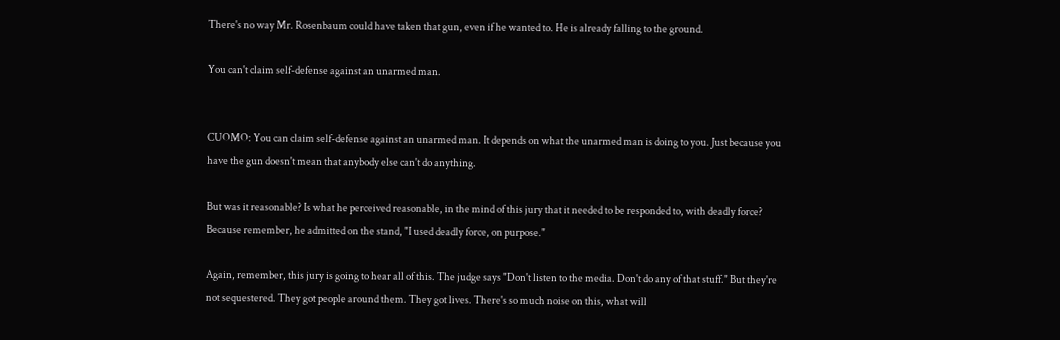There's no way Mr. Rosenbaum could have taken that gun, even if he wanted to. He is already falling to the ground.

You can't claim self-defense against an unarmed man.


CUOMO: You can claim self-defense against an unarmed man. It depends on what the unarmed man is doing to you. Just because you have the gun doesn't mean that anybody else can't do anything.

But was it reasonable? Is what he perceived reasonable, in the mind of this jury that it needed to be responded to, with deadly force? Because remember, he admitted on the stand, "I used deadly force, on purpose."

Again, remember, this jury is going to hear all of this. The judge says "Don't listen to the media. Don't do any of that stuff." But they're not sequestered. They got people around them. They got lives. There's so much noise on this, what will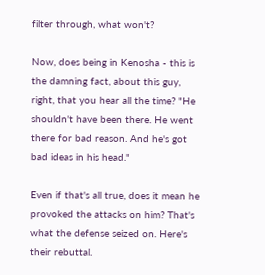filter through, what won't?

Now, does being in Kenosha - this is the damning fact, about this guy, right, that you hear all the time? "He shouldn't have been there. He went there for bad reason. And he's got bad ideas in his head."

Even if that's all true, does it mean he provoked the attacks on him? That's what the defense seized on. Here's their rebuttal.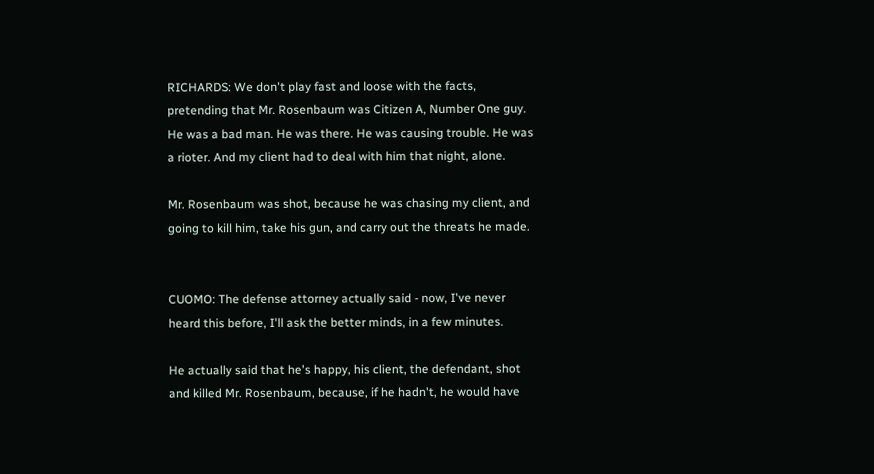RICHARDS: We don't play fast and loose with the facts, pretending that Mr. Rosenbaum was Citizen A, Number One guy. He was a bad man. He was there. He was causing trouble. He was a rioter. And my client had to deal with him that night, alone.

Mr. Rosenbaum was shot, because he was chasing my client, and going to kill him, take his gun, and carry out the threats he made.


CUOMO: The defense attorney actually said - now, I've never heard this before, I'll ask the better minds, in a few minutes.

He actually said that he's happy, his client, the defendant, shot and killed Mr. Rosenbaum, because, if he hadn't, he would have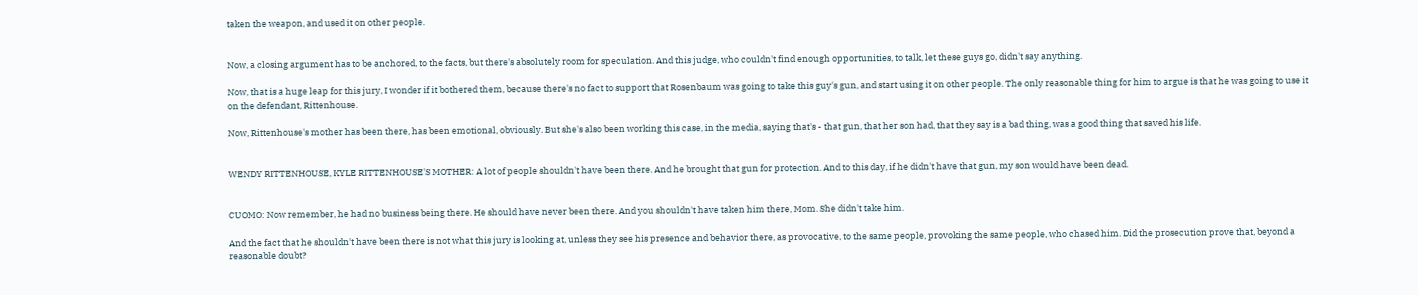taken the weapon, and used it on other people.


Now, a closing argument has to be anchored, to the facts, but there's absolutely room for speculation. And this judge, who couldn't find enough opportunities, to talk, let these guys go, didn't say anything.

Now, that is a huge leap for this jury, I wonder if it bothered them, because there's no fact to support that Rosenbaum was going to take this guy's gun, and start using it on other people. The only reasonable thing for him to argue is that he was going to use it on the defendant, Rittenhouse.

Now, Rittenhouse's mother has been there, has been emotional, obviously. But she's also been working this case, in the media, saying that's - that gun, that her son had, that they say is a bad thing, was a good thing that saved his life.


WENDY RITTENHOUSE, KYLE RITTENHOUSE'S MOTHER: A lot of people shouldn't have been there. And he brought that gun for protection. And to this day, if he didn't have that gun, my son would have been dead.


CUOMO: Now remember, he had no business being there. He should have never been there. And you shouldn't have taken him there, Mom. She didn't take him.

And the fact that he shouldn't have been there is not what this jury is looking at, unless they see his presence and behavior there, as provocative, to the same people, provoking the same people, who chased him. Did the prosecution prove that, beyond a reasonable doubt?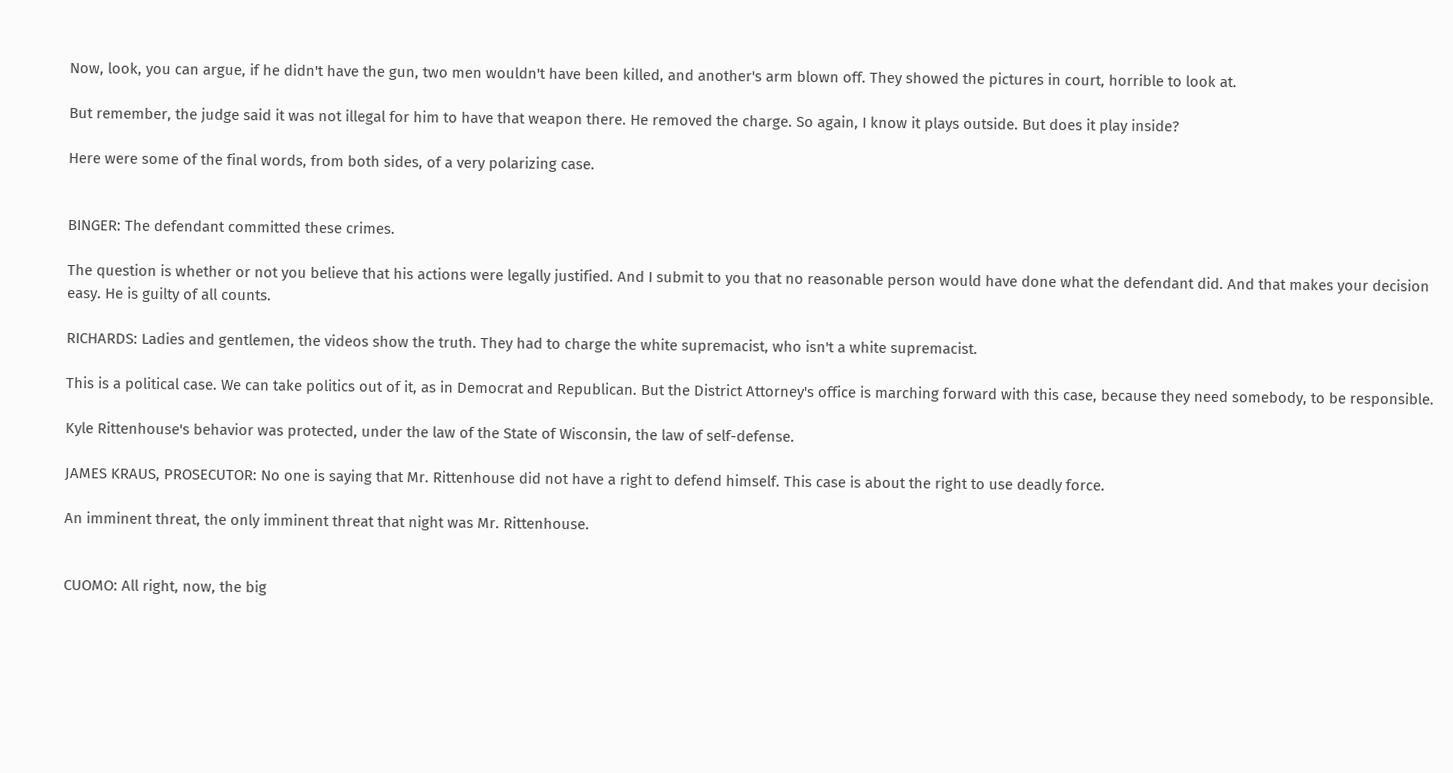Now, look, you can argue, if he didn't have the gun, two men wouldn't have been killed, and another's arm blown off. They showed the pictures in court, horrible to look at.

But remember, the judge said it was not illegal for him to have that weapon there. He removed the charge. So again, I know it plays outside. But does it play inside?

Here were some of the final words, from both sides, of a very polarizing case.


BINGER: The defendant committed these crimes.

The question is whether or not you believe that his actions were legally justified. And I submit to you that no reasonable person would have done what the defendant did. And that makes your decision easy. He is guilty of all counts.

RICHARDS: Ladies and gentlemen, the videos show the truth. They had to charge the white supremacist, who isn't a white supremacist.

This is a political case. We can take politics out of it, as in Democrat and Republican. But the District Attorney's office is marching forward with this case, because they need somebody, to be responsible.

Kyle Rittenhouse's behavior was protected, under the law of the State of Wisconsin, the law of self-defense.

JAMES KRAUS, PROSECUTOR: No one is saying that Mr. Rittenhouse did not have a right to defend himself. This case is about the right to use deadly force.

An imminent threat, the only imminent threat that night was Mr. Rittenhouse.


CUOMO: All right, now, the big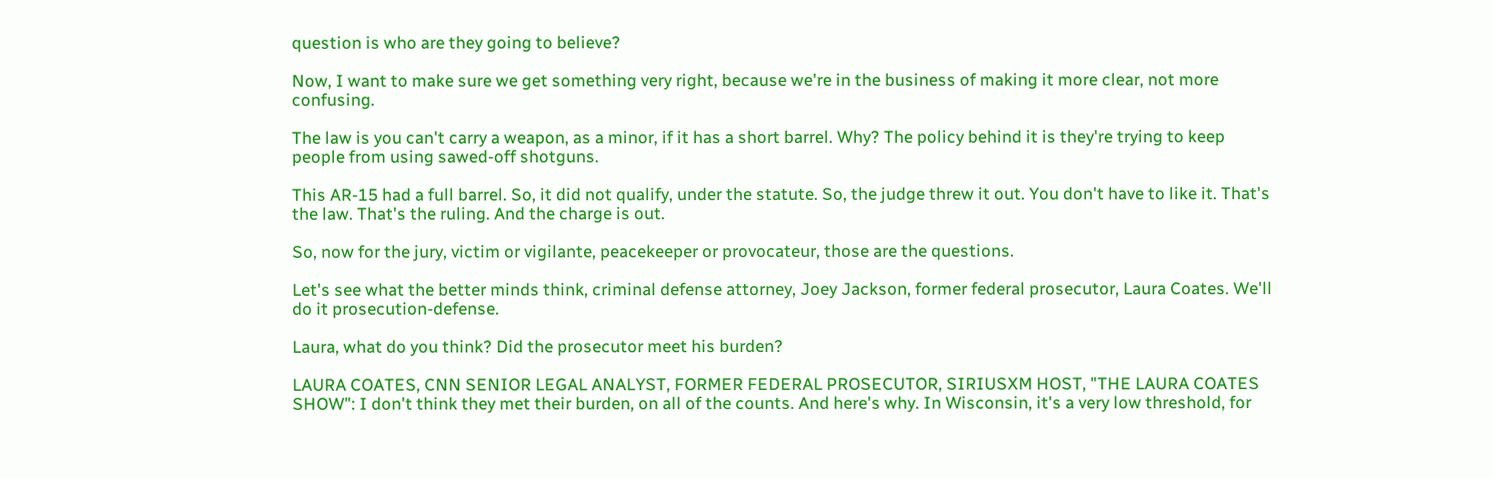question is who are they going to believe?

Now, I want to make sure we get something very right, because we're in the business of making it more clear, not more confusing.

The law is you can't carry a weapon, as a minor, if it has a short barrel. Why? The policy behind it is they're trying to keep people from using sawed-off shotguns.

This AR-15 had a full barrel. So, it did not qualify, under the statute. So, the judge threw it out. You don't have to like it. That's the law. That's the ruling. And the charge is out.

So, now for the jury, victim or vigilante, peacekeeper or provocateur, those are the questions.

Let's see what the better minds think, criminal defense attorney, Joey Jackson, former federal prosecutor, Laura Coates. We'll do it prosecution-defense.

Laura, what do you think? Did the prosecutor meet his burden?

LAURA COATES, CNN SENIOR LEGAL ANALYST, FORMER FEDERAL PROSECUTOR, SIRIUSXM HOST, "THE LAURA COATES SHOW": I don't think they met their burden, on all of the counts. And here's why. In Wisconsin, it's a very low threshold, for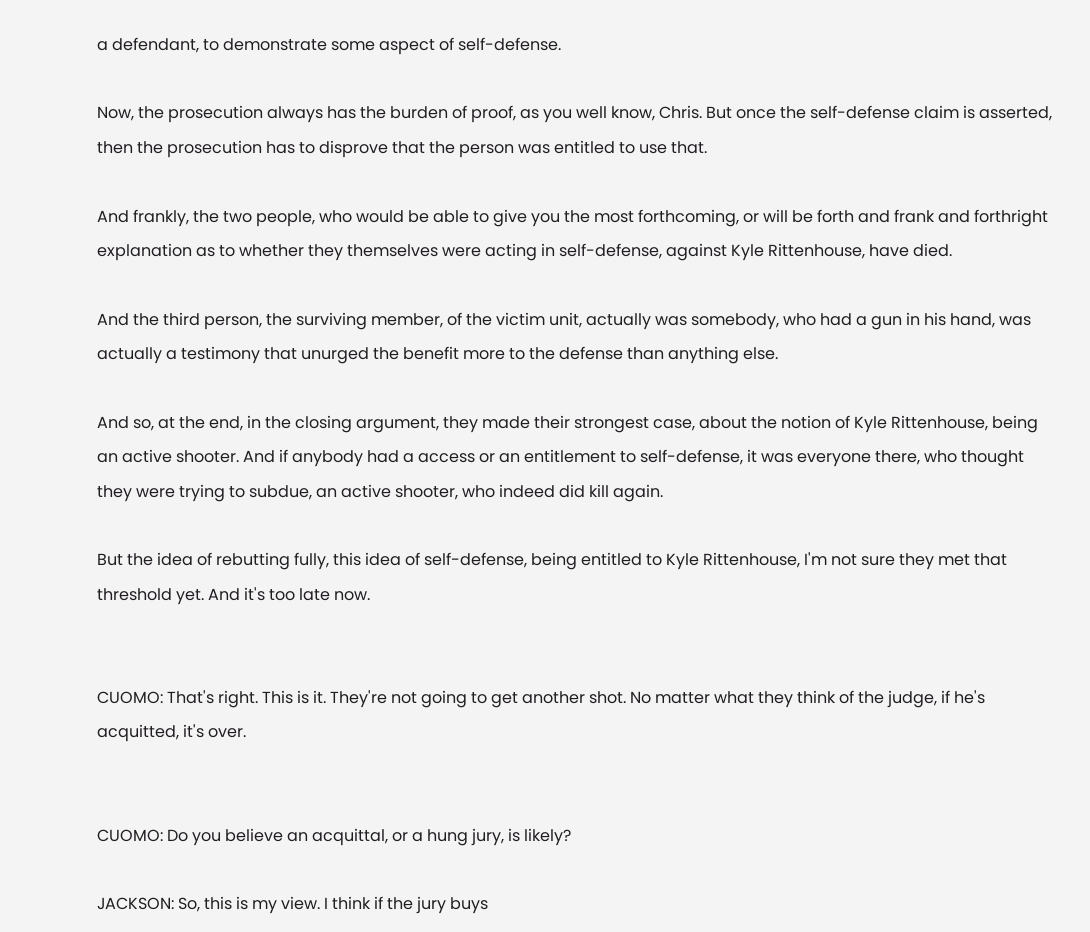a defendant, to demonstrate some aspect of self-defense.

Now, the prosecution always has the burden of proof, as you well know, Chris. But once the self-defense claim is asserted, then the prosecution has to disprove that the person was entitled to use that.

And frankly, the two people, who would be able to give you the most forthcoming, or will be forth and frank and forthright explanation as to whether they themselves were acting in self-defense, against Kyle Rittenhouse, have died.

And the third person, the surviving member, of the victim unit, actually was somebody, who had a gun in his hand, was actually a testimony that unurged the benefit more to the defense than anything else.

And so, at the end, in the closing argument, they made their strongest case, about the notion of Kyle Rittenhouse, being an active shooter. And if anybody had a access or an entitlement to self-defense, it was everyone there, who thought they were trying to subdue, an active shooter, who indeed did kill again.

But the idea of rebutting fully, this idea of self-defense, being entitled to Kyle Rittenhouse, I'm not sure they met that threshold yet. And it's too late now.


CUOMO: That's right. This is it. They're not going to get another shot. No matter what they think of the judge, if he's acquitted, it's over.


CUOMO: Do you believe an acquittal, or a hung jury, is likely?

JACKSON: So, this is my view. I think if the jury buys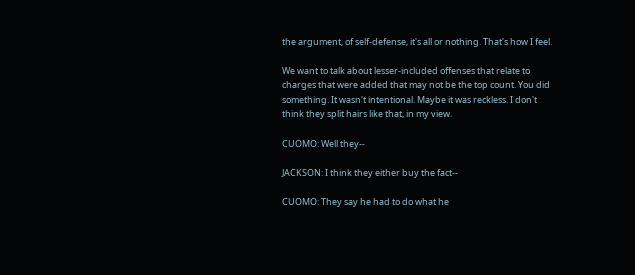the argument, of self-defense, it's all or nothing. That's how I feel.

We want to talk about lesser-included offenses that relate to charges that were added that may not be the top count. You did something. It wasn't intentional. Maybe it was reckless. I don't think they split hairs like that, in my view.

CUOMO: Well they--

JACKSON: I think they either buy the fact--

CUOMO: They say he had to do what he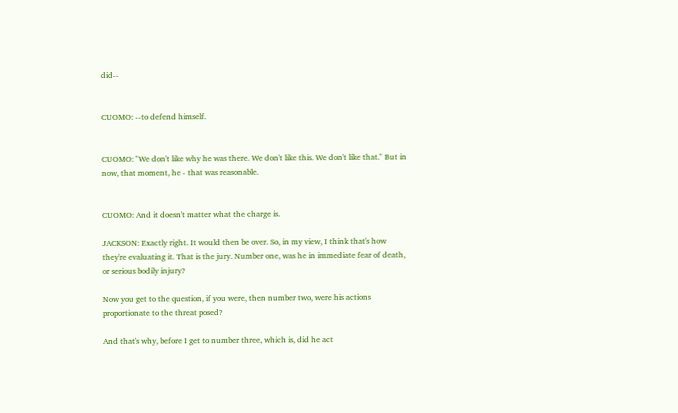did--


CUOMO: --to defend himself.


CUOMO: "We don't like why he was there. We don't like this. We don't like that." But in now, that moment, he - that was reasonable.


CUOMO: And it doesn't matter what the charge is.

JACKSON: Exactly right. It would then be over. So, in my view, I think that's how they're evaluating it. That is the jury. Number one, was he in immediate fear of death, or serious bodily injury?

Now you get to the question, if you were, then number two, were his actions proportionate to the threat posed?

And that's why, before I get to number three, which is, did he act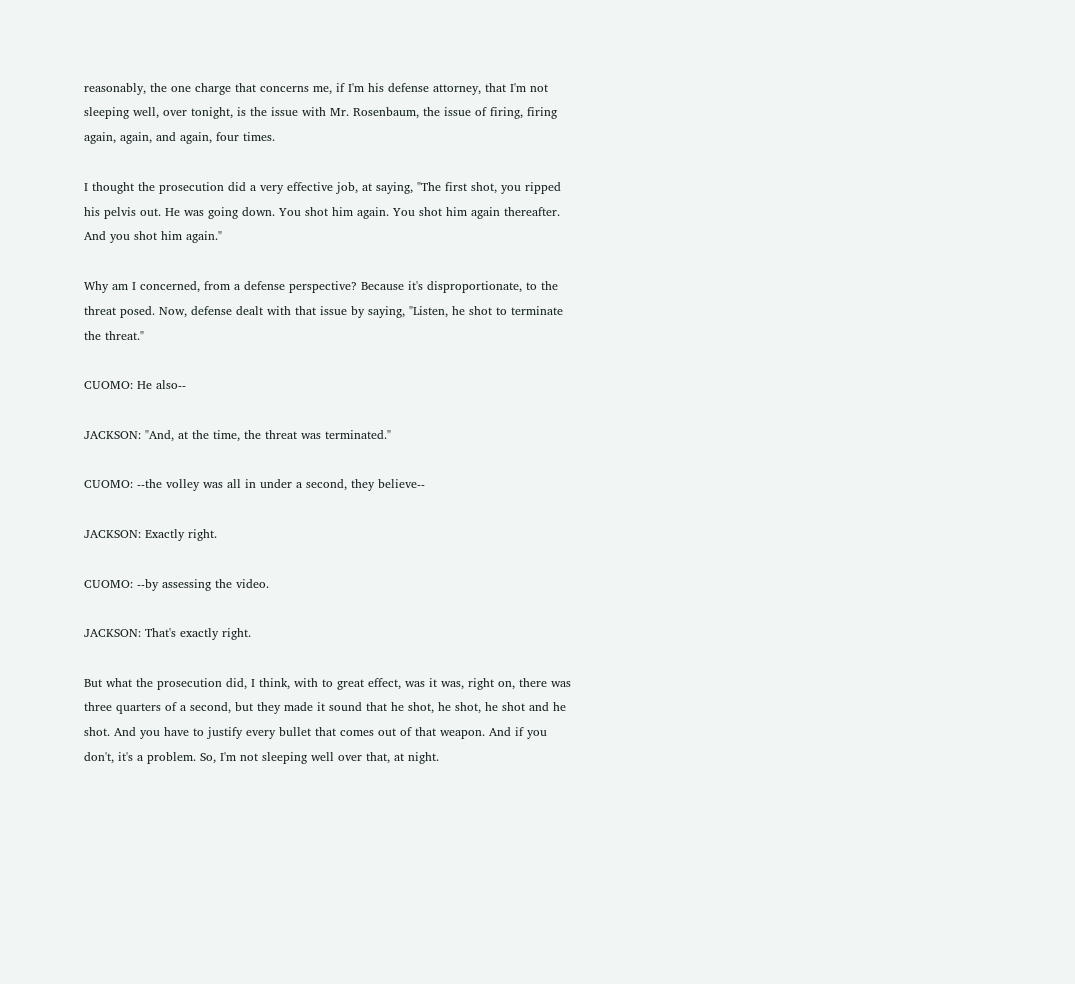reasonably, the one charge that concerns me, if I'm his defense attorney, that I'm not sleeping well, over tonight, is the issue with Mr. Rosenbaum, the issue of firing, firing again, again, and again, four times.

I thought the prosecution did a very effective job, at saying, "The first shot, you ripped his pelvis out. He was going down. You shot him again. You shot him again thereafter. And you shot him again."

Why am I concerned, from a defense perspective? Because it's disproportionate, to the threat posed. Now, defense dealt with that issue by saying, "Listen, he shot to terminate the threat."

CUOMO: He also--

JACKSON: "And, at the time, the threat was terminated."

CUOMO: --the volley was all in under a second, they believe--

JACKSON: Exactly right.

CUOMO: --by assessing the video.

JACKSON: That's exactly right.

But what the prosecution did, I think, with to great effect, was it was, right on, there was three quarters of a second, but they made it sound that he shot, he shot, he shot and he shot. And you have to justify every bullet that comes out of that weapon. And if you don't, it's a problem. So, I'm not sleeping well over that, at night.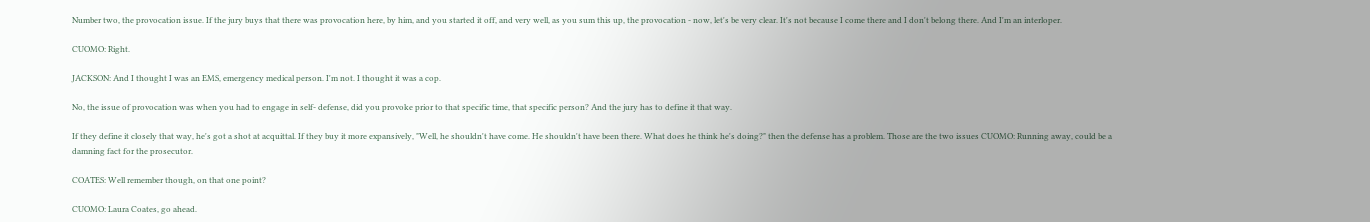Number two, the provocation issue. If the jury buys that there was provocation here, by him, and you started it off, and very well, as you sum this up, the provocation - now, let's be very clear. It's not because I come there and I don't belong there. And I'm an interloper.

CUOMO: Right.

JACKSON: And I thought I was an EMS, emergency medical person. I'm not. I thought it was a cop.

No, the issue of provocation was when you had to engage in self- defense, did you provoke prior to that specific time, that specific person? And the jury has to define it that way.

If they define it closely that way, he's got a shot at acquittal. If they buy it more expansively, "Well, he shouldn't have come. He shouldn't have been there. What does he think he's doing?" then the defense has a problem. Those are the two issues CUOMO: Running away, could be a damning fact for the prosecutor.

COATES: Well remember though, on that one point?

CUOMO: Laura Coates, go ahead.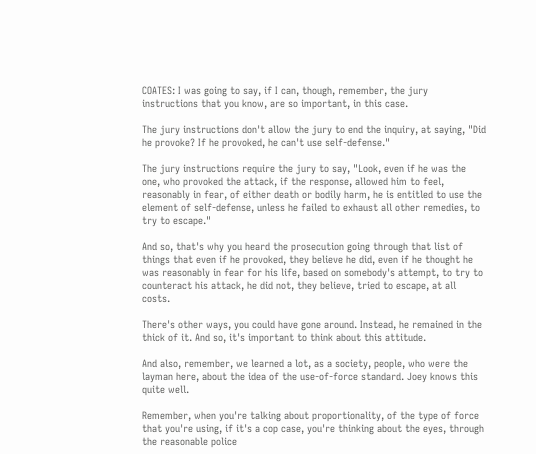COATES: I was going to say, if I can, though, remember, the jury instructions that you know, are so important, in this case.

The jury instructions don't allow the jury to end the inquiry, at saying, "Did he provoke? If he provoked, he can't use self-defense."

The jury instructions require the jury to say, "Look, even if he was the one, who provoked the attack, if the response, allowed him to feel, reasonably in fear, of either death or bodily harm, he is entitled to use the element of self-defense, unless he failed to exhaust all other remedies, to try to escape."

And so, that's why you heard the prosecution going through that list of things that even if he provoked, they believe he did, even if he thought he was reasonably in fear for his life, based on somebody's attempt, to try to counteract his attack, he did not, they believe, tried to escape, at all costs.

There's other ways, you could have gone around. Instead, he remained in the thick of it. And so, it's important to think about this attitude.

And also, remember, we learned a lot, as a society, people, who were the layman here, about the idea of the use-of-force standard. Joey knows this quite well.

Remember, when you're talking about proportionality, of the type of force that you're using, if it's a cop case, you're thinking about the eyes, through the reasonable police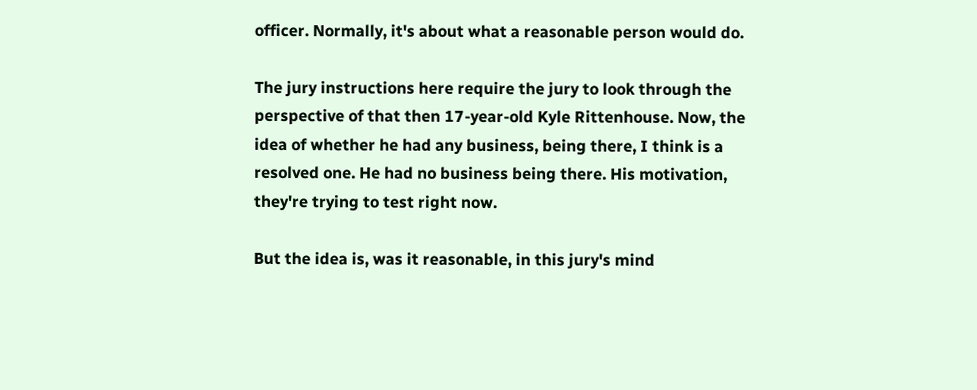officer. Normally, it's about what a reasonable person would do.

The jury instructions here require the jury to look through the perspective of that then 17-year-old Kyle Rittenhouse. Now, the idea of whether he had any business, being there, I think is a resolved one. He had no business being there. His motivation, they're trying to test right now.

But the idea is, was it reasonable, in this jury's mind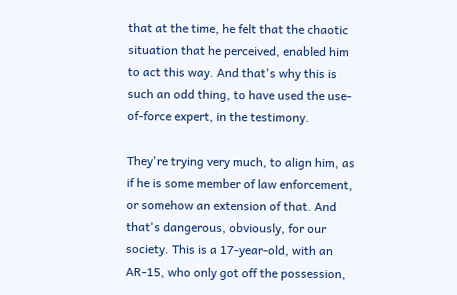that at the time, he felt that the chaotic situation that he perceived, enabled him to act this way. And that's why this is such an odd thing, to have used the use-of-force expert, in the testimony.

They're trying very much, to align him, as if he is some member of law enforcement, or somehow an extension of that. And that's dangerous, obviously, for our society. This is a 17-year-old, with an AR-15, who only got off the possession,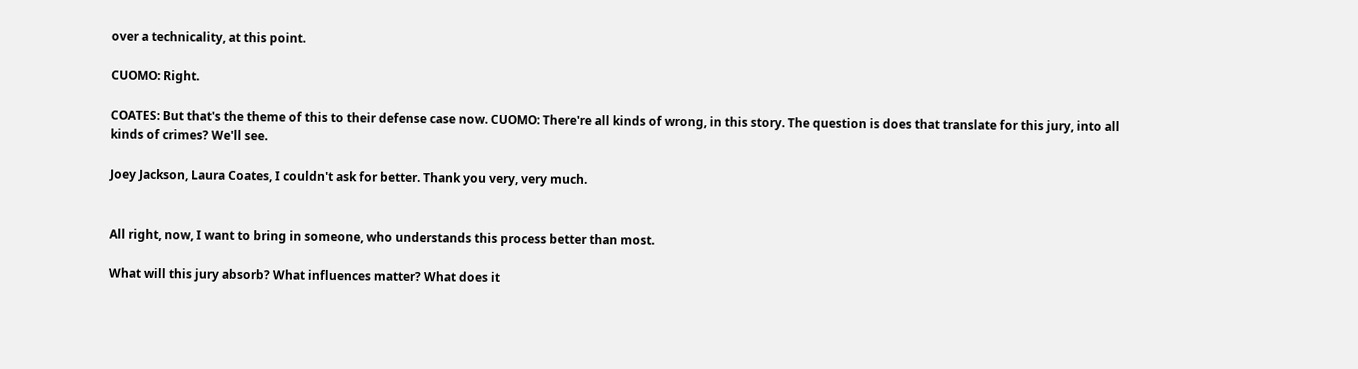over a technicality, at this point.

CUOMO: Right.

COATES: But that's the theme of this to their defense case now. CUOMO: There're all kinds of wrong, in this story. The question is does that translate for this jury, into all kinds of crimes? We'll see.

Joey Jackson, Laura Coates, I couldn't ask for better. Thank you very, very much.


All right, now, I want to bring in someone, who understands this process better than most.

What will this jury absorb? What influences matter? What does it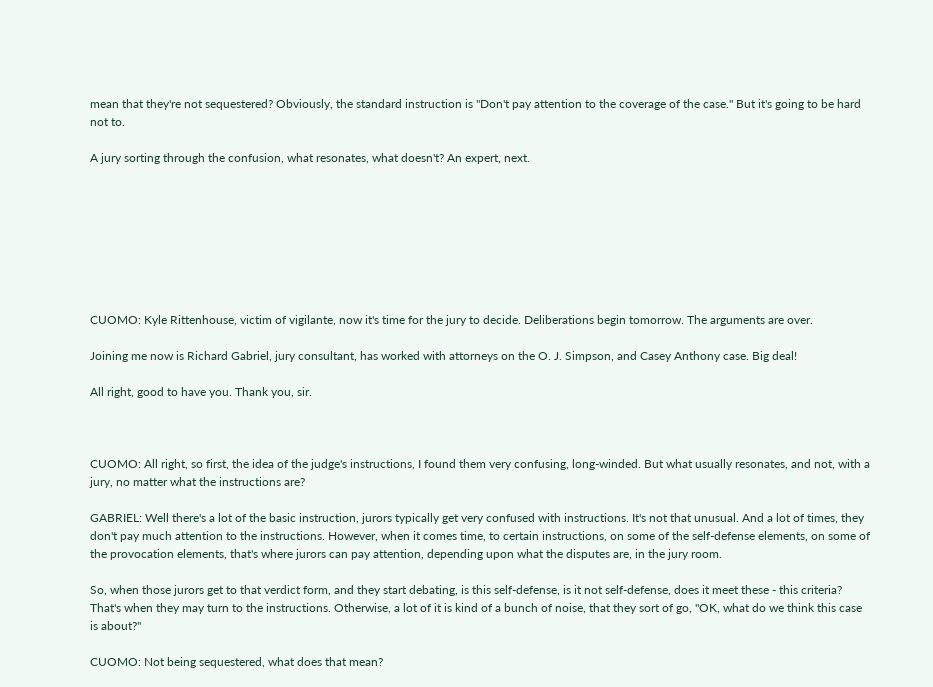mean that they're not sequestered? Obviously, the standard instruction is "Don't pay attention to the coverage of the case." But it's going to be hard not to.

A jury sorting through the confusion, what resonates, what doesn't? An expert, next.








CUOMO: Kyle Rittenhouse, victim of vigilante, now it's time for the jury to decide. Deliberations begin tomorrow. The arguments are over.

Joining me now is Richard Gabriel, jury consultant, has worked with attorneys on the O. J. Simpson, and Casey Anthony case. Big deal!

All right, good to have you. Thank you, sir.



CUOMO: All right, so first, the idea of the judge's instructions, I found them very confusing, long-winded. But what usually resonates, and not, with a jury, no matter what the instructions are?

GABRIEL: Well there's a lot of the basic instruction, jurors typically get very confused with instructions. It's not that unusual. And a lot of times, they don't pay much attention to the instructions. However, when it comes time, to certain instructions, on some of the self-defense elements, on some of the provocation elements, that's where jurors can pay attention, depending upon what the disputes are, in the jury room.

So, when those jurors get to that verdict form, and they start debating, is this self-defense, is it not self-defense, does it meet these - this criteria? That's when they may turn to the instructions. Otherwise, a lot of it is kind of a bunch of noise, that they sort of go, "OK, what do we think this case is about?"

CUOMO: Not being sequestered, what does that mean?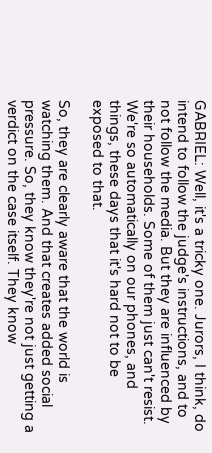GABRIEL: Well, it's a tricky one. Jurors, I think, do intend to follow the judge's instructions, and to not follow the media. But they are influenced by their households. Some of them just can't resist. We're so automatically on our phones, and things, these days that it's hard not to be exposed to that.

So, they are clearly aware that the world is watching them. And that creates added social pressure. So, they know they're not just getting a verdict on the case itself. They know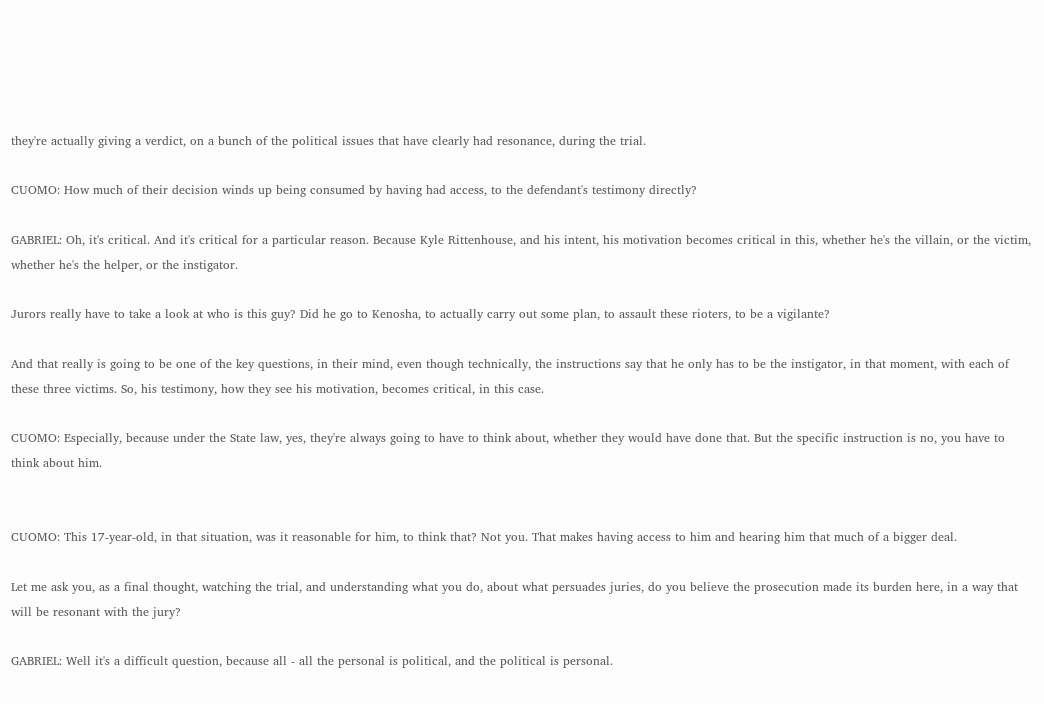they're actually giving a verdict, on a bunch of the political issues that have clearly had resonance, during the trial.

CUOMO: How much of their decision winds up being consumed by having had access, to the defendant's testimony directly?

GABRIEL: Oh, it's critical. And it's critical for a particular reason. Because Kyle Rittenhouse, and his intent, his motivation becomes critical in this, whether he's the villain, or the victim, whether he's the helper, or the instigator.

Jurors really have to take a look at who is this guy? Did he go to Kenosha, to actually carry out some plan, to assault these rioters, to be a vigilante?

And that really is going to be one of the key questions, in their mind, even though technically, the instructions say that he only has to be the instigator, in that moment, with each of these three victims. So, his testimony, how they see his motivation, becomes critical, in this case.

CUOMO: Especially, because under the State law, yes, they're always going to have to think about, whether they would have done that. But the specific instruction is no, you have to think about him.


CUOMO: This 17-year-old, in that situation, was it reasonable for him, to think that? Not you. That makes having access to him and hearing him that much of a bigger deal.

Let me ask you, as a final thought, watching the trial, and understanding what you do, about what persuades juries, do you believe the prosecution made its burden here, in a way that will be resonant with the jury?

GABRIEL: Well it's a difficult question, because all - all the personal is political, and the political is personal.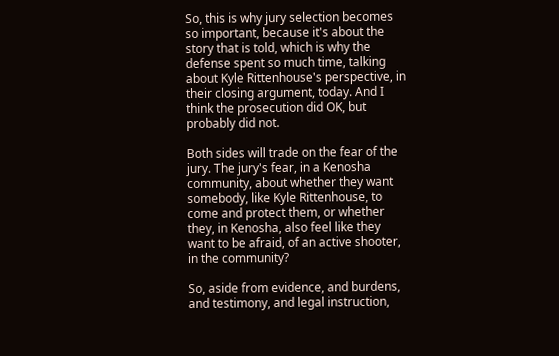So, this is why jury selection becomes so important, because it's about the story that is told, which is why the defense spent so much time, talking about Kyle Rittenhouse's perspective, in their closing argument, today. And I think the prosecution did OK, but probably did not.

Both sides will trade on the fear of the jury. The jury's fear, in a Kenosha community, about whether they want somebody, like Kyle Rittenhouse, to come and protect them, or whether they, in Kenosha, also feel like they want to be afraid, of an active shooter, in the community?

So, aside from evidence, and burdens, and testimony, and legal instruction,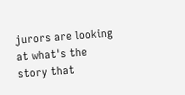jurors are looking at what's the story that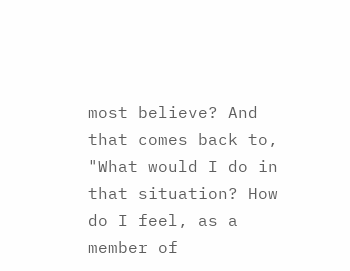most believe? And that comes back to, "What would I do in that situation? How do I feel, as a member of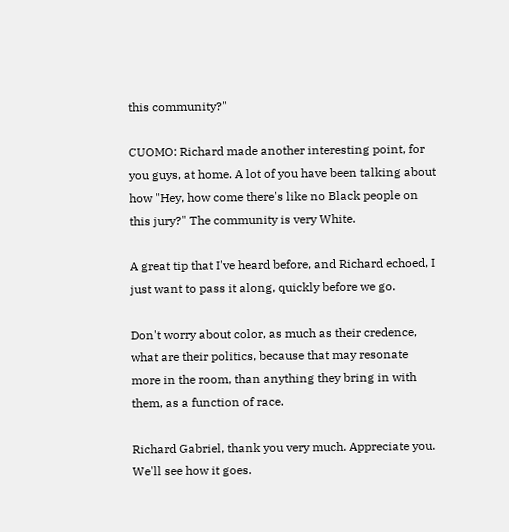this community?"

CUOMO: Richard made another interesting point, for you guys, at home. A lot of you have been talking about how "Hey, how come there's like no Black people on this jury?" The community is very White.

A great tip that I've heard before, and Richard echoed, I just want to pass it along, quickly before we go.

Don't worry about color, as much as their credence, what are their politics, because that may resonate more in the room, than anything they bring in with them, as a function of race.

Richard Gabriel, thank you very much. Appreciate you. We'll see how it goes.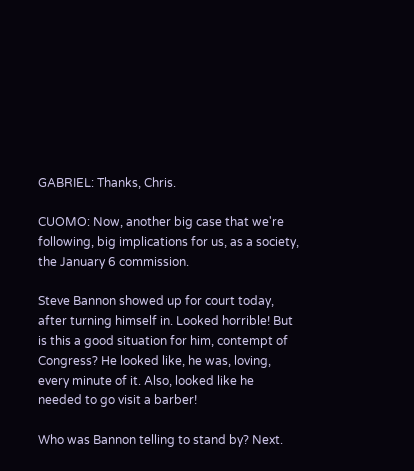GABRIEL: Thanks, Chris.

CUOMO: Now, another big case that we're following, big implications for us, as a society, the January 6 commission.

Steve Bannon showed up for court today, after turning himself in. Looked horrible! But is this a good situation for him, contempt of Congress? He looked like, he was, loving, every minute of it. Also, looked like he needed to go visit a barber!

Who was Bannon telling to stand by? Next.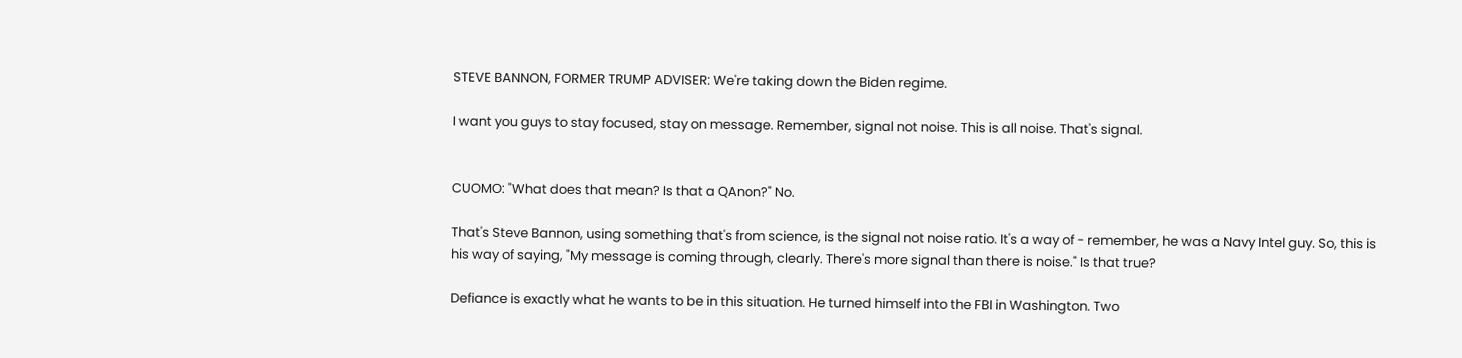STEVE BANNON, FORMER TRUMP ADVISER: We're taking down the Biden regime.

I want you guys to stay focused, stay on message. Remember, signal not noise. This is all noise. That's signal.


CUOMO: "What does that mean? Is that a QAnon?" No.

That's Steve Bannon, using something that's from science, is the signal not noise ratio. It's a way of - remember, he was a Navy Intel guy. So, this is his way of saying, "My message is coming through, clearly. There's more signal than there is noise." Is that true?

Defiance is exactly what he wants to be in this situation. He turned himself into the FBI in Washington. Two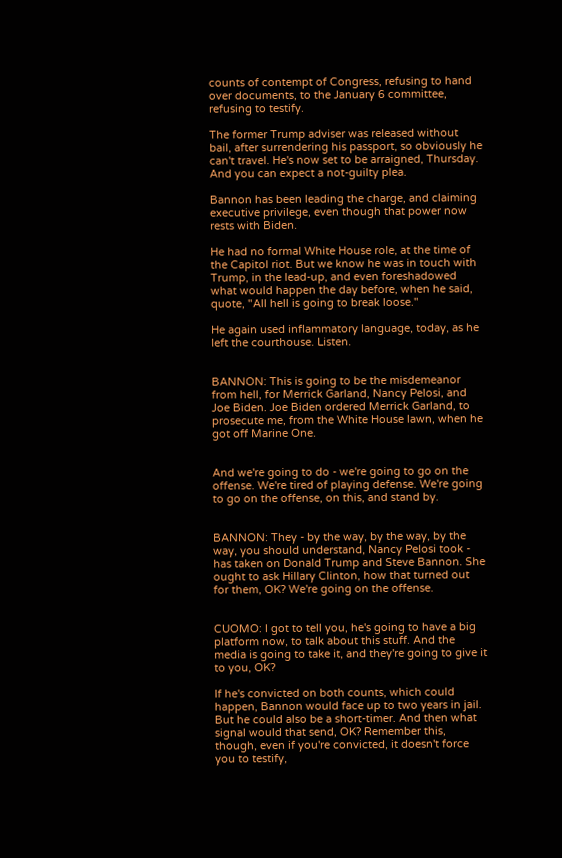counts of contempt of Congress, refusing to hand over documents, to the January 6 committee, refusing to testify.

The former Trump adviser was released without bail, after surrendering his passport, so obviously he can't travel. He's now set to be arraigned, Thursday. And you can expect a not-guilty plea.

Bannon has been leading the charge, and claiming executive privilege, even though that power now rests with Biden.

He had no formal White House role, at the time of the Capitol riot. But we know he was in touch with Trump, in the lead-up, and even foreshadowed what would happen the day before, when he said, quote, "All hell is going to break loose."

He again used inflammatory language, today, as he left the courthouse. Listen.


BANNON: This is going to be the misdemeanor from hell, for Merrick Garland, Nancy Pelosi, and Joe Biden. Joe Biden ordered Merrick Garland, to prosecute me, from the White House lawn, when he got off Marine One.


And we're going to do - we're going to go on the offense. We're tired of playing defense. We're going to go on the offense, on this, and stand by.


BANNON: They - by the way, by the way, by the way, you should understand, Nancy Pelosi took - has taken on Donald Trump and Steve Bannon. She ought to ask Hillary Clinton, how that turned out for them, OK? We're going on the offense.


CUOMO: I got to tell you, he's going to have a big platform now, to talk about this stuff. And the media is going to take it, and they're going to give it to you, OK?

If he's convicted on both counts, which could happen, Bannon would face up to two years in jail. But he could also be a short-timer. And then what signal would that send, OK? Remember this, though, even if you're convicted, it doesn't force you to testify,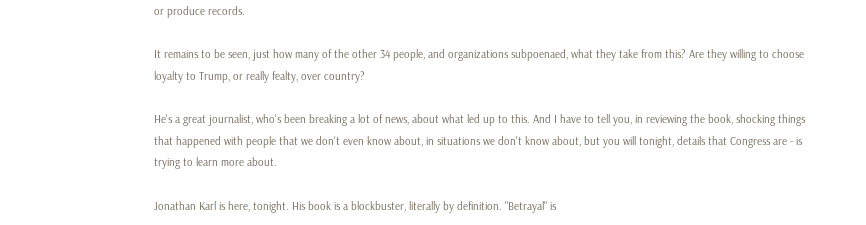or produce records.

It remains to be seen, just how many of the other 34 people, and organizations subpoenaed, what they take from this? Are they willing to choose loyalty to Trump, or really fealty, over country?

He's a great journalist, who's been breaking a lot of news, about what led up to this. And I have to tell you, in reviewing the book, shocking things that happened with people that we don't even know about, in situations we don't know about, but you will tonight, details that Congress are - is trying to learn more about.

Jonathan Karl is here, tonight. His book is a blockbuster, literally by definition. "Betrayal" is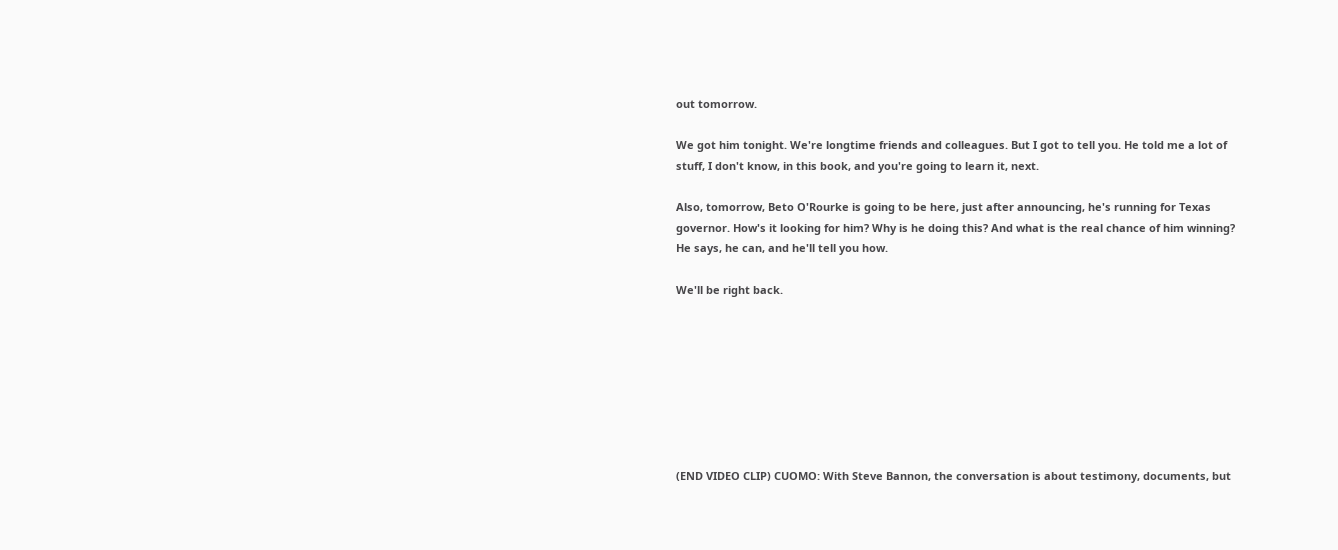out tomorrow.

We got him tonight. We're longtime friends and colleagues. But I got to tell you. He told me a lot of stuff, I don't know, in this book, and you're going to learn it, next.

Also, tomorrow, Beto O'Rourke is going to be here, just after announcing, he's running for Texas governor. How's it looking for him? Why is he doing this? And what is the real chance of him winning? He says, he can, and he'll tell you how.

We'll be right back.








(END VIDEO CLIP) CUOMO: With Steve Bannon, the conversation is about testimony, documents, but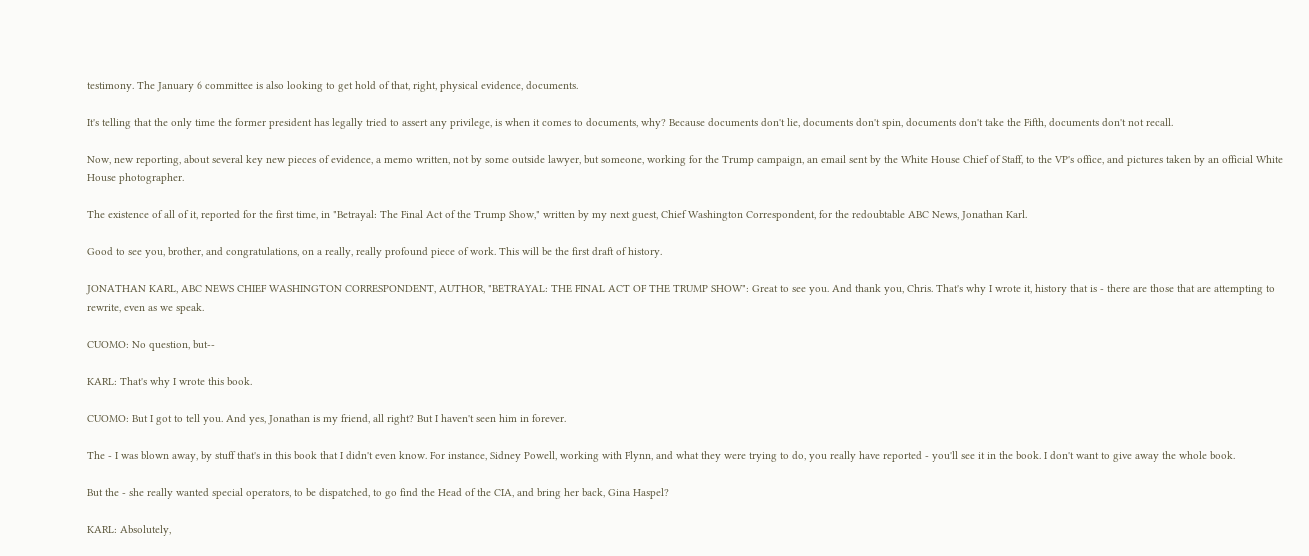testimony. The January 6 committee is also looking to get hold of that, right, physical evidence, documents.

It's telling that the only time the former president has legally tried to assert any privilege, is when it comes to documents, why? Because documents don't lie, documents don't spin, documents don't take the Fifth, documents don't not recall.

Now, new reporting, about several key new pieces of evidence, a memo written, not by some outside lawyer, but someone, working for the Trump campaign, an email sent by the White House Chief of Staff, to the VP's office, and pictures taken by an official White House photographer.

The existence of all of it, reported for the first time, in "Betrayal: The Final Act of the Trump Show," written by my next guest, Chief Washington Correspondent, for the redoubtable ABC News, Jonathan Karl.

Good to see you, brother, and congratulations, on a really, really profound piece of work. This will be the first draft of history.

JONATHAN KARL, ABC NEWS CHIEF WASHINGTON CORRESPONDENT, AUTHOR, "BETRAYAL: THE FINAL ACT OF THE TRUMP SHOW": Great to see you. And thank you, Chris. That's why I wrote it, history that is - there are those that are attempting to rewrite, even as we speak.

CUOMO: No question, but--

KARL: That's why I wrote this book.

CUOMO: But I got to tell you. And yes, Jonathan is my friend, all right? But I haven't seen him in forever.

The - I was blown away, by stuff that's in this book that I didn't even know. For instance, Sidney Powell, working with Flynn, and what they were trying to do, you really have reported - you'll see it in the book. I don't want to give away the whole book.

But the - she really wanted special operators, to be dispatched, to go find the Head of the CIA, and bring her back, Gina Haspel?

KARL: Absolutely,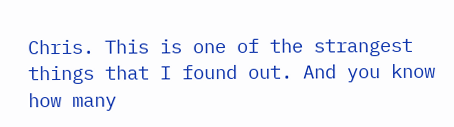Chris. This is one of the strangest things that I found out. And you know how many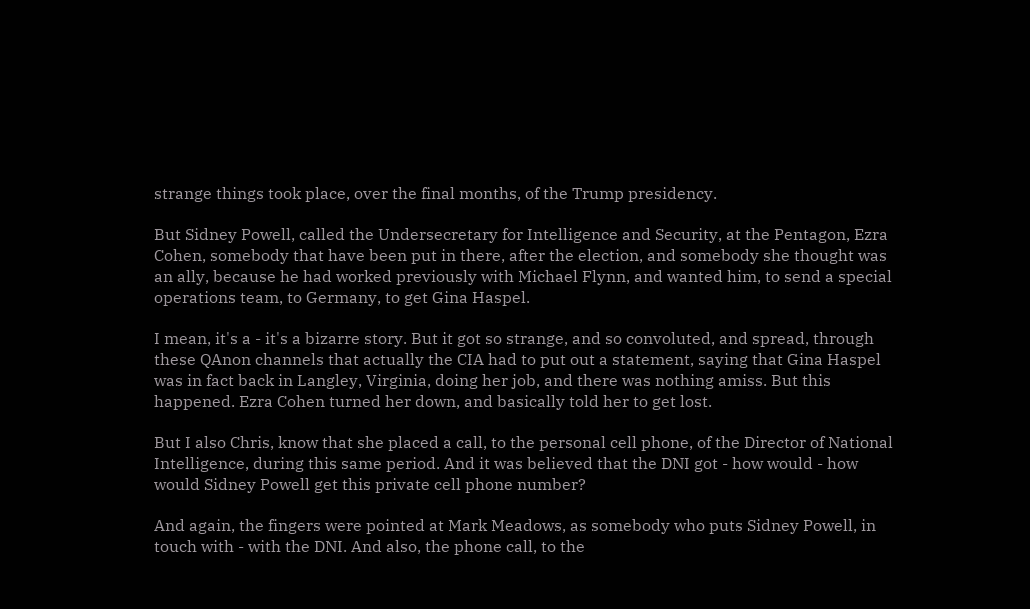strange things took place, over the final months, of the Trump presidency.

But Sidney Powell, called the Undersecretary for Intelligence and Security, at the Pentagon, Ezra Cohen, somebody that have been put in there, after the election, and somebody she thought was an ally, because he had worked previously with Michael Flynn, and wanted him, to send a special operations team, to Germany, to get Gina Haspel.

I mean, it's a - it's a bizarre story. But it got so strange, and so convoluted, and spread, through these QAnon channels that actually the CIA had to put out a statement, saying that Gina Haspel was in fact back in Langley, Virginia, doing her job, and there was nothing amiss. But this happened. Ezra Cohen turned her down, and basically told her to get lost.

But I also Chris, know that she placed a call, to the personal cell phone, of the Director of National Intelligence, during this same period. And it was believed that the DNI got - how would - how would Sidney Powell get this private cell phone number?

And again, the fingers were pointed at Mark Meadows, as somebody who puts Sidney Powell, in touch with - with the DNI. And also, the phone call, to the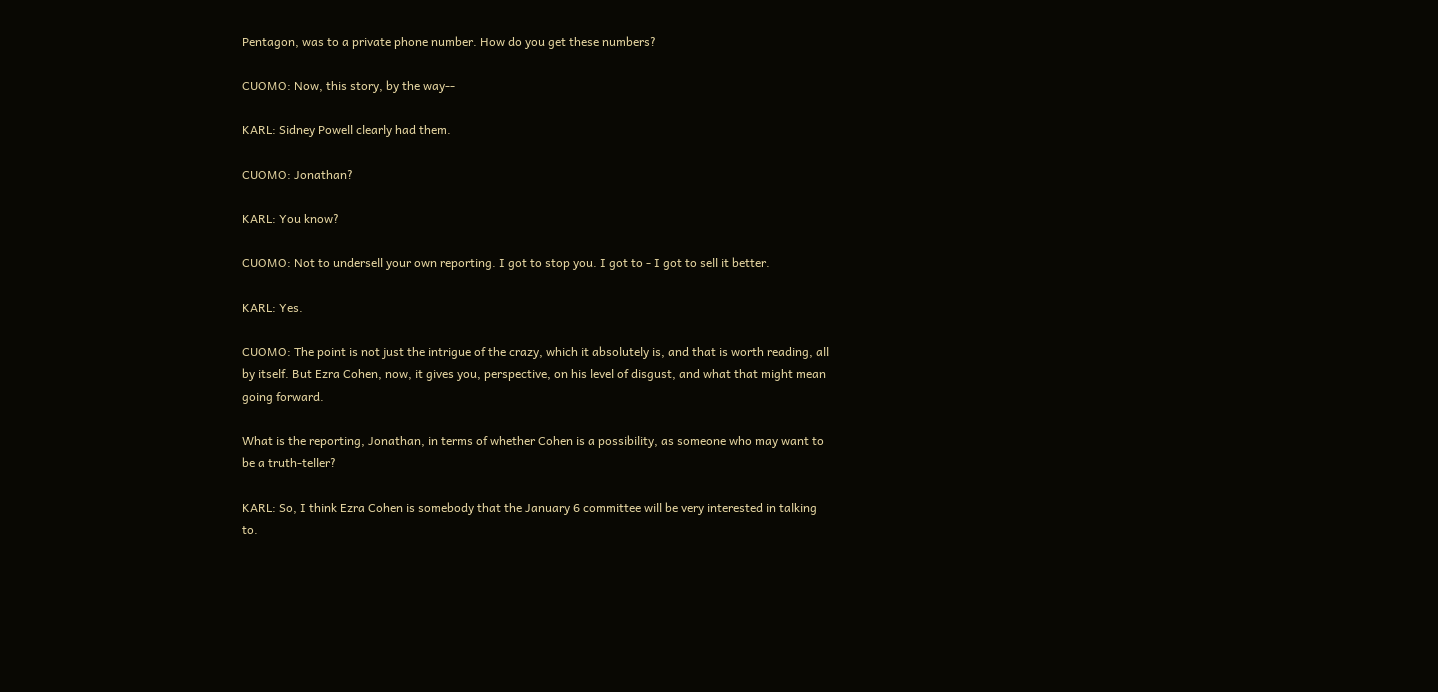Pentagon, was to a private phone number. How do you get these numbers?

CUOMO: Now, this story, by the way--

KARL: Sidney Powell clearly had them.

CUOMO: Jonathan?

KARL: You know?

CUOMO: Not to undersell your own reporting. I got to stop you. I got to - I got to sell it better.

KARL: Yes.

CUOMO: The point is not just the intrigue of the crazy, which it absolutely is, and that is worth reading, all by itself. But Ezra Cohen, now, it gives you, perspective, on his level of disgust, and what that might mean going forward.

What is the reporting, Jonathan, in terms of whether Cohen is a possibility, as someone who may want to be a truth-teller?

KARL: So, I think Ezra Cohen is somebody that the January 6 committee will be very interested in talking to.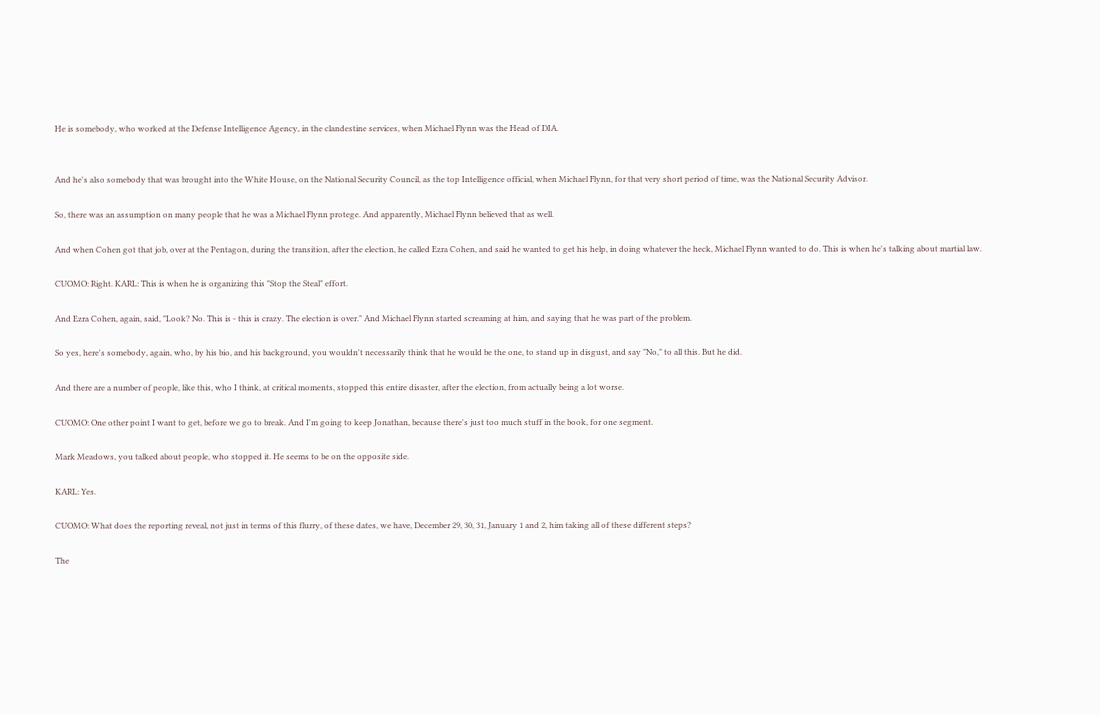He is somebody, who worked at the Defense Intelligence Agency, in the clandestine services, when Michael Flynn was the Head of DIA.


And he's also somebody that was brought into the White House, on the National Security Council, as the top Intelligence official, when Michael Flynn, for that very short period of time, was the National Security Advisor.

So, there was an assumption on many people that he was a Michael Flynn protege. And apparently, Michael Flynn believed that as well.

And when Cohen got that job, over at the Pentagon, during the transition, after the election, he called Ezra Cohen, and said he wanted to get his help, in doing whatever the heck, Michael Flynn wanted to do. This is when he's talking about martial law.

CUOMO: Right. KARL: This is when he is organizing this "Stop the Steal" effort.

And Ezra Cohen, again, said, "Look? No. This is - this is crazy. The election is over." And Michael Flynn started screaming at him, and saying that he was part of the problem.

So yes, here's somebody, again, who, by his bio, and his background, you wouldn't necessarily think that he would be the one, to stand up in disgust, and say "No," to all this. But he did.

And there are a number of people, like this, who I think, at critical moments, stopped this entire disaster, after the election, from actually being a lot worse.

CUOMO: One other point I want to get, before we go to break. And I'm going to keep Jonathan, because there's just too much stuff in the book, for one segment.

Mark Meadows, you talked about people, who stopped it. He seems to be on the opposite side.

KARL: Yes.

CUOMO: What does the reporting reveal, not just in terms of this flurry, of these dates, we have, December 29, 30, 31, January 1 and 2, him taking all of these different steps?

The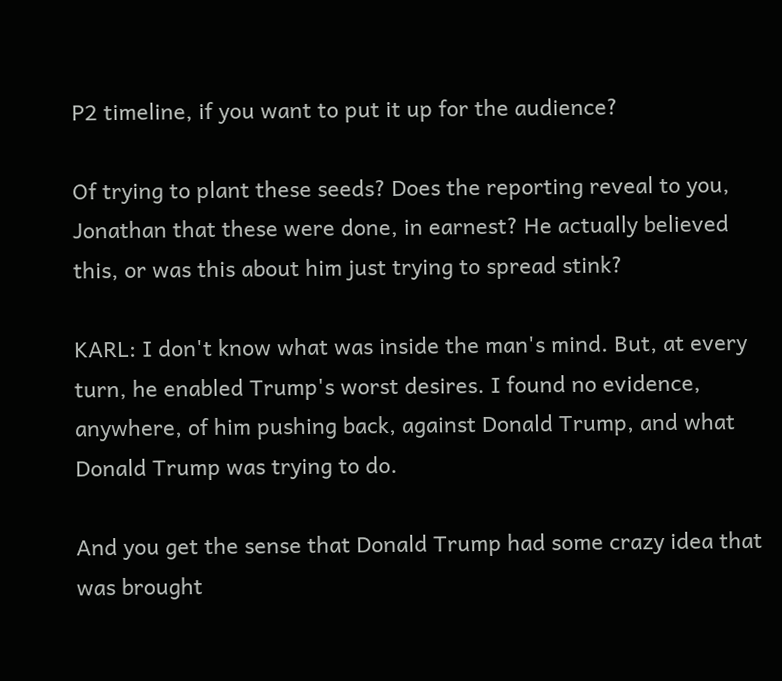P2 timeline, if you want to put it up for the audience?

Of trying to plant these seeds? Does the reporting reveal to you, Jonathan that these were done, in earnest? He actually believed this, or was this about him just trying to spread stink?

KARL: I don't know what was inside the man's mind. But, at every turn, he enabled Trump's worst desires. I found no evidence, anywhere, of him pushing back, against Donald Trump, and what Donald Trump was trying to do.

And you get the sense that Donald Trump had some crazy idea that was brought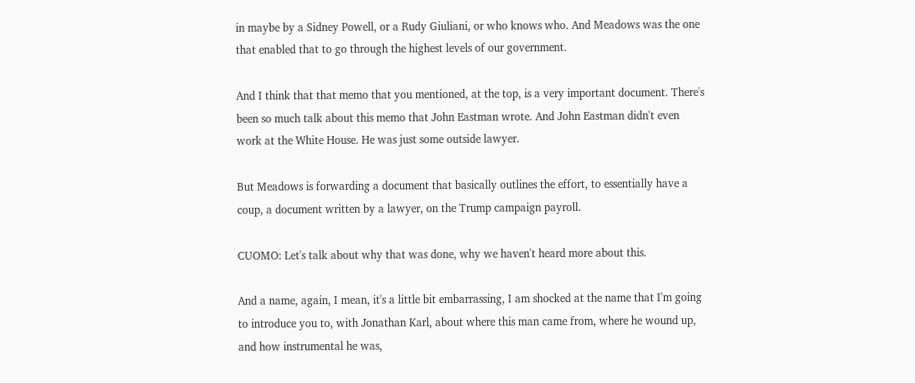in maybe by a Sidney Powell, or a Rudy Giuliani, or who knows who. And Meadows was the one that enabled that to go through the highest levels of our government.

And I think that that memo that you mentioned, at the top, is a very important document. There's been so much talk about this memo that John Eastman wrote. And John Eastman didn't even work at the White House. He was just some outside lawyer.

But Meadows is forwarding a document that basically outlines the effort, to essentially have a coup, a document written by a lawyer, on the Trump campaign payroll.

CUOMO: Let's talk about why that was done, why we haven't heard more about this.

And a name, again, I mean, it's a little bit embarrassing, I am shocked at the name that I'm going to introduce you to, with Jonathan Karl, about where this man came from, where he wound up, and how instrumental he was,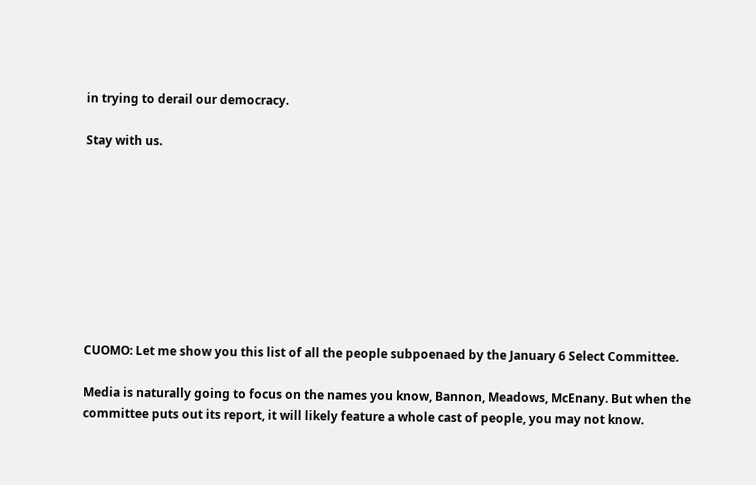in trying to derail our democracy.

Stay with us.









CUOMO: Let me show you this list of all the people subpoenaed by the January 6 Select Committee.

Media is naturally going to focus on the names you know, Bannon, Meadows, McEnany. But when the committee puts out its report, it will likely feature a whole cast of people, you may not know.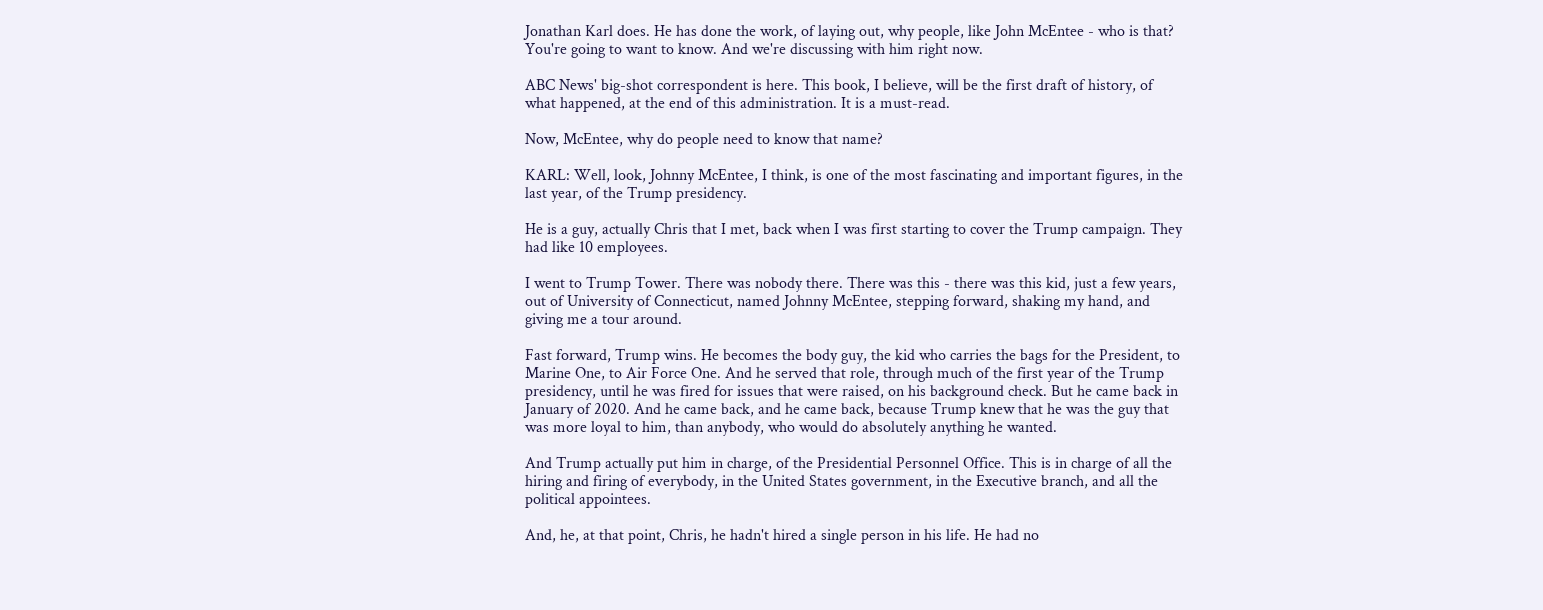Jonathan Karl does. He has done the work, of laying out, why people, like John McEntee - who is that? You're going to want to know. And we're discussing with him right now.

ABC News' big-shot correspondent is here. This book, I believe, will be the first draft of history, of what happened, at the end of this administration. It is a must-read.

Now, McEntee, why do people need to know that name?

KARL: Well, look, Johnny McEntee, I think, is one of the most fascinating and important figures, in the last year, of the Trump presidency.

He is a guy, actually Chris that I met, back when I was first starting to cover the Trump campaign. They had like 10 employees.

I went to Trump Tower. There was nobody there. There was this - there was this kid, just a few years, out of University of Connecticut, named Johnny McEntee, stepping forward, shaking my hand, and giving me a tour around.

Fast forward, Trump wins. He becomes the body guy, the kid who carries the bags for the President, to Marine One, to Air Force One. And he served that role, through much of the first year of the Trump presidency, until he was fired for issues that were raised, on his background check. But he came back in January of 2020. And he came back, and he came back, because Trump knew that he was the guy that was more loyal to him, than anybody, who would do absolutely anything he wanted.

And Trump actually put him in charge, of the Presidential Personnel Office. This is in charge of all the hiring and firing of everybody, in the United States government, in the Executive branch, and all the political appointees.

And, he, at that point, Chris, he hadn't hired a single person in his life. He had no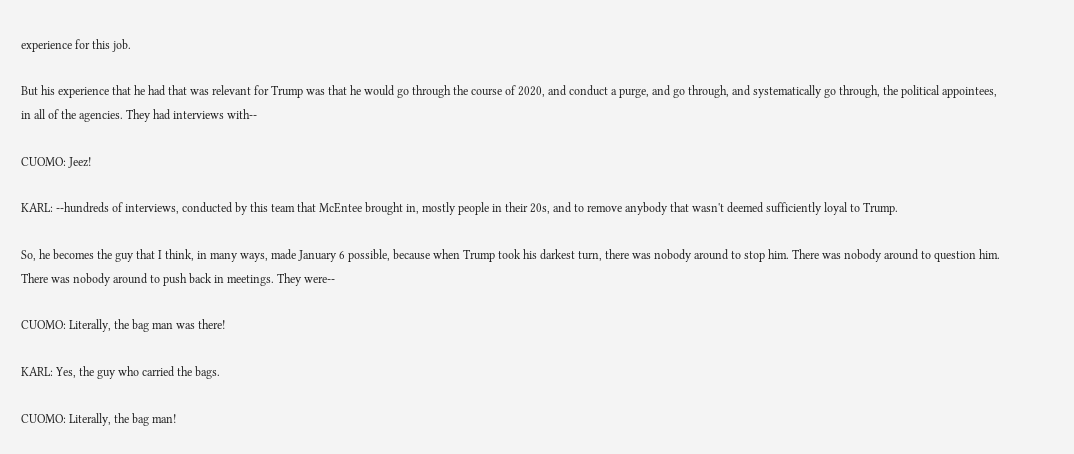experience for this job.

But his experience that he had that was relevant for Trump was that he would go through the course of 2020, and conduct a purge, and go through, and systematically go through, the political appointees, in all of the agencies. They had interviews with--

CUOMO: Jeez!

KARL: --hundreds of interviews, conducted by this team that McEntee brought in, mostly people in their 20s, and to remove anybody that wasn't deemed sufficiently loyal to Trump.

So, he becomes the guy that I think, in many ways, made January 6 possible, because when Trump took his darkest turn, there was nobody around to stop him. There was nobody around to question him. There was nobody around to push back in meetings. They were--

CUOMO: Literally, the bag man was there!

KARL: Yes, the guy who carried the bags.

CUOMO: Literally, the bag man!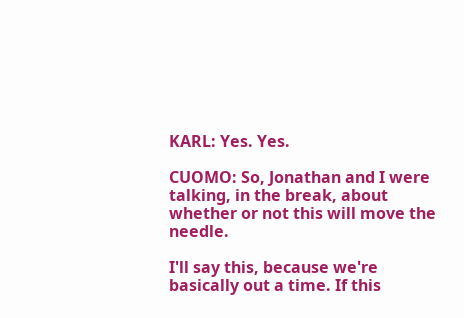KARL: Yes. Yes.

CUOMO: So, Jonathan and I were talking, in the break, about whether or not this will move the needle.

I'll say this, because we're basically out a time. If this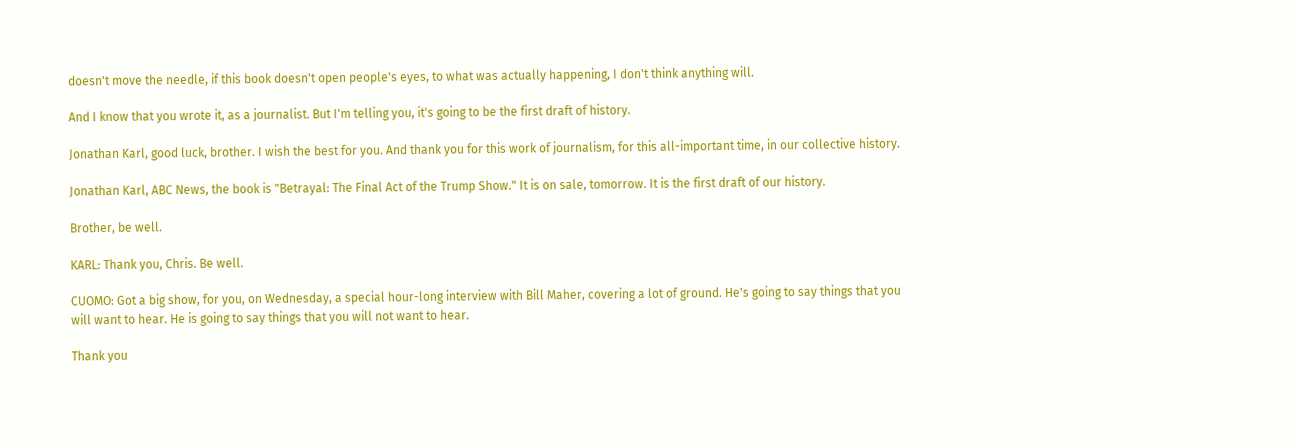doesn't move the needle, if this book doesn't open people's eyes, to what was actually happening, I don't think anything will.

And I know that you wrote it, as a journalist. But I'm telling you, it's going to be the first draft of history.

Jonathan Karl, good luck, brother. I wish the best for you. And thank you for this work of journalism, for this all-important time, in our collective history.

Jonathan Karl, ABC News, the book is "Betrayal: The Final Act of the Trump Show." It is on sale, tomorrow. It is the first draft of our history.

Brother, be well.

KARL: Thank you, Chris. Be well.

CUOMO: Got a big show, for you, on Wednesday, a special hour-long interview with Bill Maher, covering a lot of ground. He's going to say things that you will want to hear. He is going to say things that you will not want to hear.

Thank you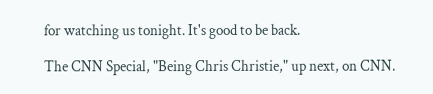for watching us tonight. It's good to be back.

The CNN Special, "Being Chris Christie," up next, on CNN.